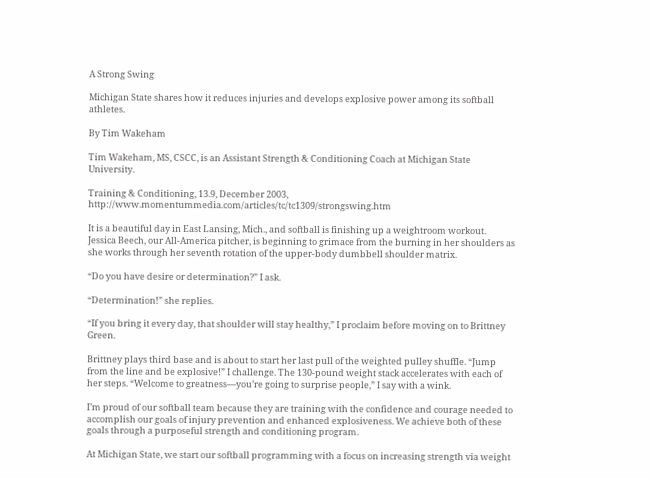A Strong Swing

Michigan State shares how it reduces injuries and develops explosive power among its softball athletes.

By Tim Wakeham

Tim Wakeham, MS, CSCC, is an Assistant Strength & Conditioning Coach at Michigan State University.

Training & Conditioning, 13.9, December 2003, http://www.momentummedia.com/articles/tc/tc1309/strongswing.htm

It is a beautiful day in East Lansing, Mich., and softball is finishing up a weightroom workout. Jessica Beech, our All-America pitcher, is beginning to grimace from the burning in her shoulders as she works through her seventh rotation of the upper-body dumbbell shoulder matrix.

“Do you have desire or determination?” I ask.

“Determination!” she replies.

“If you bring it every day, that shoulder will stay healthy,” I proclaim before moving on to Brittney Green.

Brittney plays third base and is about to start her last pull of the weighted pulley shuffle. “Jump from the line and be explosive!” I challenge. The 130-pound weight stack accelerates with each of her steps. “Welcome to greatness—you’re going to surprise people,” I say with a wink.

I’m proud of our softball team because they are training with the confidence and courage needed to accomplish our goals of injury prevention and enhanced explosiveness. We achieve both of these goals through a purposeful strength and conditioning program.

At Michigan State, we start our softball programming with a focus on increasing strength via weight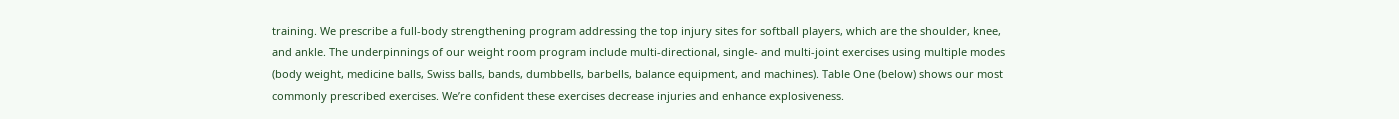training. We prescribe a full-body strengthening program addressing the top injury sites for softball players, which are the shoulder, knee, and ankle. The underpinnings of our weight room program include multi-directional, single- and multi-joint exercises using multiple modes (body weight, medicine balls, Swiss balls, bands, dumbbells, barbells, balance equipment, and machines). Table One (below) shows our most commonly prescribed exercises. We’re confident these exercises decrease injuries and enhance explosiveness.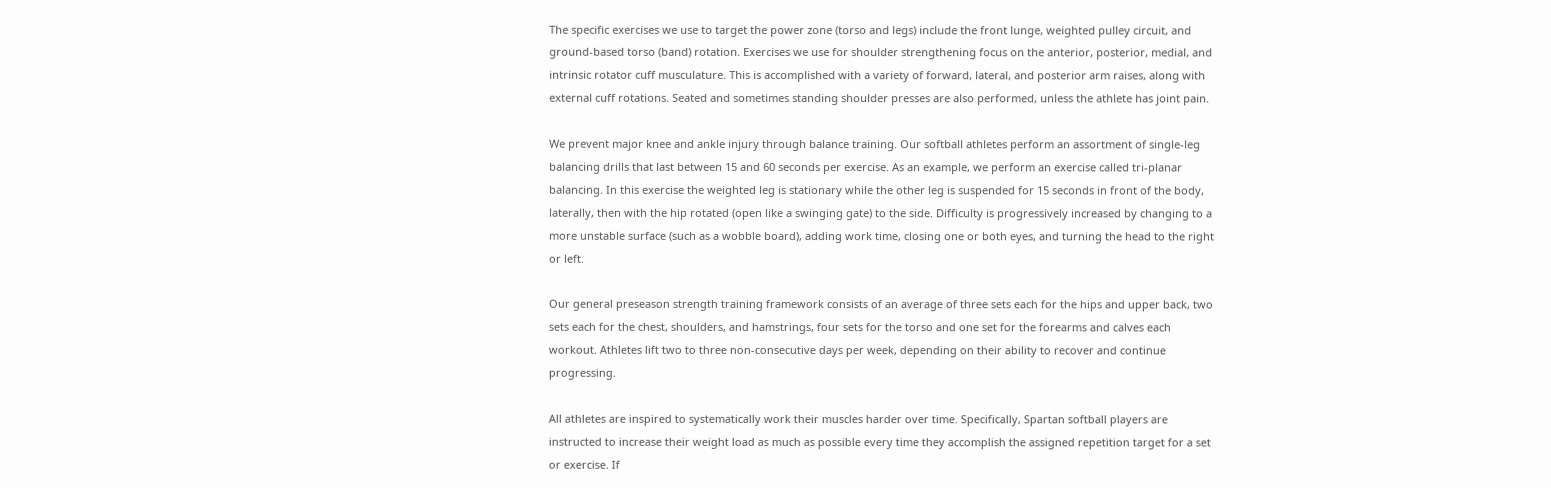The specific exercises we use to target the power zone (torso and legs) include the front lunge, weighted pulley circuit, and ground-based torso (band) rotation. Exercises we use for shoulder strengthening focus on the anterior, posterior, medial, and intrinsic rotator cuff musculature. This is accomplished with a variety of forward, lateral, and posterior arm raises, along with external cuff rotations. Seated and sometimes standing shoulder presses are also performed, unless the athlete has joint pain.

We prevent major knee and ankle injury through balance training. Our softball athletes perform an assortment of single-leg balancing drills that last between 15 and 60 seconds per exercise. As an example, we perform an exercise called tri-planar balancing. In this exercise the weighted leg is stationary while the other leg is suspended for 15 seconds in front of the body, laterally, then with the hip rotated (open like a swinging gate) to the side. Difficulty is progressively increased by changing to a more unstable surface (such as a wobble board), adding work time, closing one or both eyes, and turning the head to the right or left.

Our general preseason strength training framework consists of an average of three sets each for the hips and upper back, two sets each for the chest, shoulders, and hamstrings, four sets for the torso and one set for the forearms and calves each workout. Athletes lift two to three non-consecutive days per week, depending on their ability to recover and continue progressing.

All athletes are inspired to systematically work their muscles harder over time. Specifically, Spartan softball players are instructed to increase their weight load as much as possible every time they accomplish the assigned repetition target for a set or exercise. If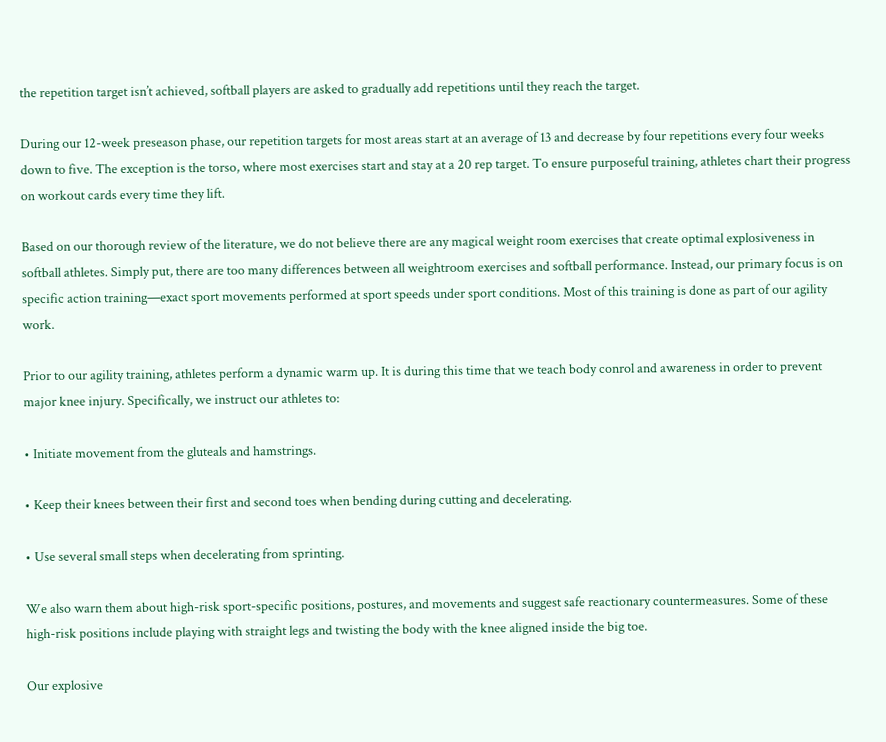the repetition target isn’t achieved, softball players are asked to gradually add repetitions until they reach the target.

During our 12-week preseason phase, our repetition targets for most areas start at an average of 13 and decrease by four repetitions every four weeks down to five. The exception is the torso, where most exercises start and stay at a 20 rep target. To ensure purposeful training, athletes chart their progress on workout cards every time they lift.

Based on our thorough review of the literature, we do not believe there are any magical weight room exercises that create optimal explosiveness in softball athletes. Simply put, there are too many differences between all weightroom exercises and softball performance. Instead, our primary focus is on specific action training—exact sport movements performed at sport speeds under sport conditions. Most of this training is done as part of our agility work.

Prior to our agility training, athletes perform a dynamic warm up. It is during this time that we teach body conrol and awareness in order to prevent major knee injury. Specifically, we instruct our athletes to:

• Initiate movement from the gluteals and hamstrings.

• Keep their knees between their first and second toes when bending during cutting and decelerating.

• Use several small steps when decelerating from sprinting.

We also warn them about high-risk sport-specific positions, postures, and movements and suggest safe reactionary countermeasures. Some of these high-risk positions include playing with straight legs and twisting the body with the knee aligned inside the big toe.

Our explosive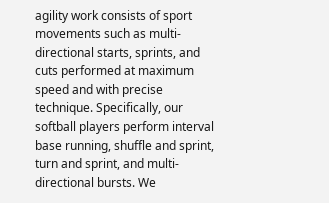agility work consists of sport movements such as multi-directional starts, sprints, and cuts performed at maximum speed and with precise technique. Specifically, our softball players perform interval base running, shuffle and sprint, turn and sprint, and multi-directional bursts. We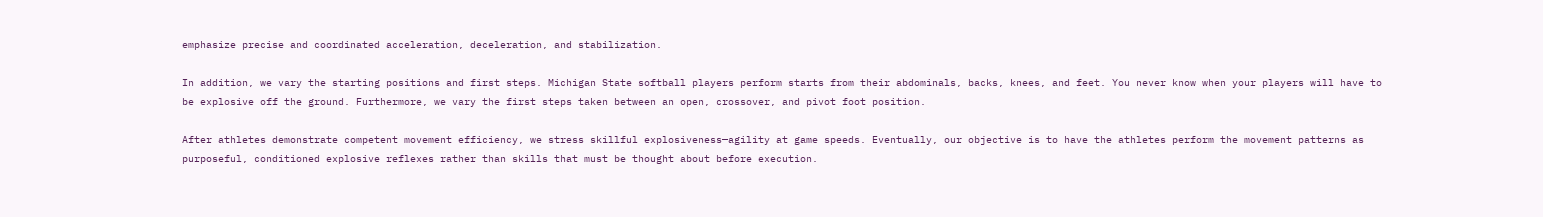emphasize precise and coordinated acceleration, deceleration, and stabilization.

In addition, we vary the starting positions and first steps. Michigan State softball players perform starts from their abdominals, backs, knees, and feet. You never know when your players will have to be explosive off the ground. Furthermore, we vary the first steps taken between an open, crossover, and pivot foot position.

After athletes demonstrate competent movement efficiency, we stress skillful explosiveness—agility at game speeds. Eventually, our objective is to have the athletes perform the movement patterns as purposeful, conditioned explosive reflexes rather than skills that must be thought about before execution.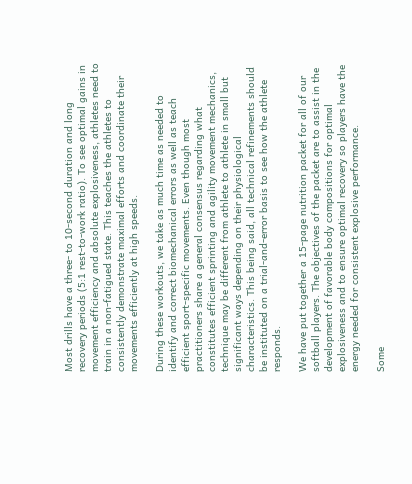Most drills have a three- to 10-second duration and long recovery periods (5:1 rest-to-work ratio). To see optimal gains in movement efficiency and absolute explosiveness, athletes need to train in a non-fatigued state. This teaches the athletes to consistently demonstrate maximal efforts and coordinate their movements efficiently at high speeds.

During these workouts, we take as much time as needed to identify and correct biomechanical errors as well as teach efficient sport-specific movements. Even though most practitioners share a general consensus regarding what constitutes efficient sprinting and agility movement mechanics, technique may be different from athlete to athlete in small but significant ways depending on their physiological characteristics. This being said, all technical refinements should be instituted on a trial-and-error basis to see how the athlete responds.

We have put together a 15-page nutrition packet for all of our softball players. The objectives of the packet are to assist in the development of favorable body compositions for optimal explosiveness and to ensure optimal recovery so players have the energy needed for consistent explosive performance.

Some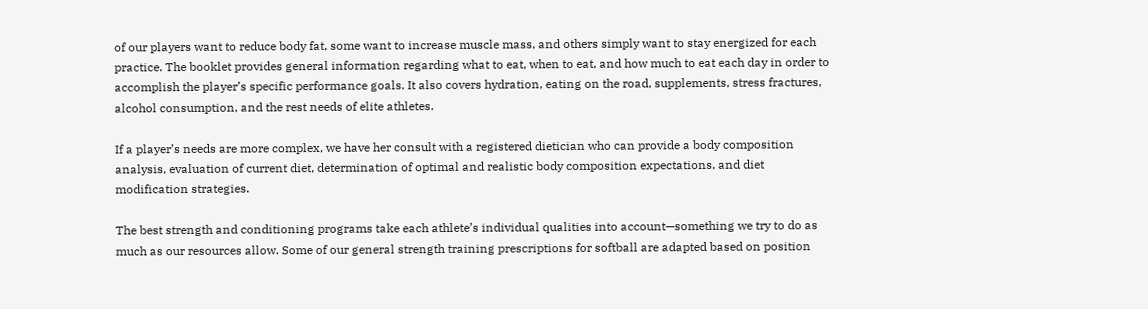of our players want to reduce body fat, some want to increase muscle mass, and others simply want to stay energized for each practice. The booklet provides general information regarding what to eat, when to eat, and how much to eat each day in order to accomplish the player’s specific performance goals. It also covers hydration, eating on the road, supplements, stress fractures, alcohol consumption, and the rest needs of elite athletes.

If a player’s needs are more complex, we have her consult with a registered dietician who can provide a body composition analysis, evaluation of current diet, determination of optimal and realistic body composition expectations, and diet modification strategies.

The best strength and conditioning programs take each athlete’s individual qualities into account—something we try to do as much as our resources allow. Some of our general strength training prescriptions for softball are adapted based on position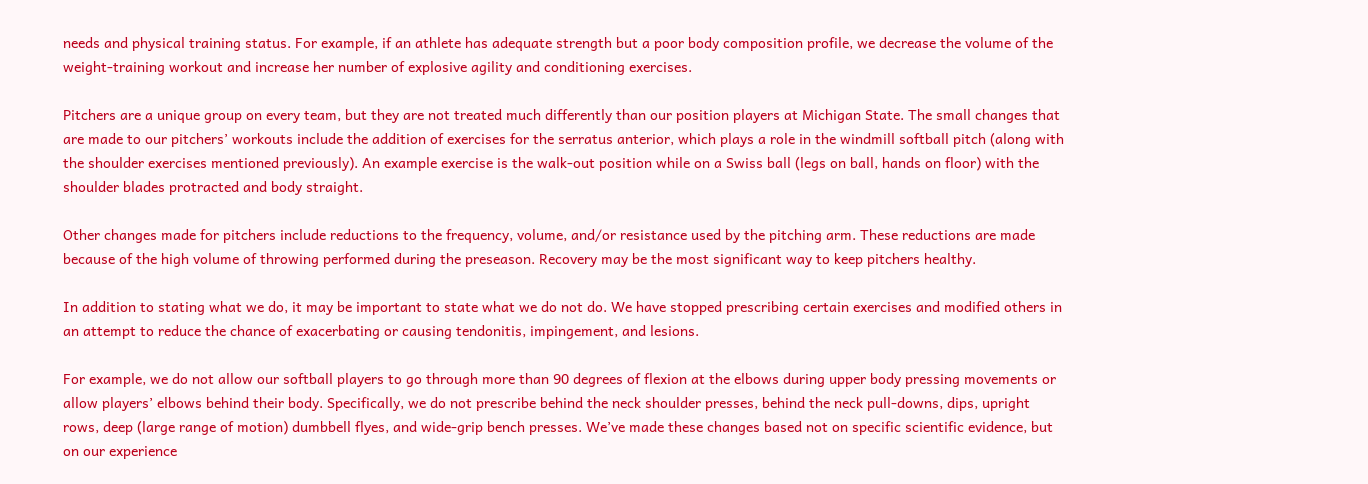needs and physical training status. For example, if an athlete has adequate strength but a poor body composition profile, we decrease the volume of the weight-training workout and increase her number of explosive agility and conditioning exercises.

Pitchers are a unique group on every team, but they are not treated much differently than our position players at Michigan State. The small changes that are made to our pitchers’ workouts include the addition of exercises for the serratus anterior, which plays a role in the windmill softball pitch (along with the shoulder exercises mentioned previously). An example exercise is the walk-out position while on a Swiss ball (legs on ball, hands on floor) with the shoulder blades protracted and body straight.

Other changes made for pitchers include reductions to the frequency, volume, and/or resistance used by the pitching arm. These reductions are made because of the high volume of throwing performed during the preseason. Recovery may be the most significant way to keep pitchers healthy.

In addition to stating what we do, it may be important to state what we do not do. We have stopped prescribing certain exercises and modified others in an attempt to reduce the chance of exacerbating or causing tendonitis, impingement, and lesions.

For example, we do not allow our softball players to go through more than 90 degrees of flexion at the elbows during upper body pressing movements or allow players’ elbows behind their body. Specifically, we do not prescribe behind the neck shoulder presses, behind the neck pull-downs, dips, upright rows, deep (large range of motion) dumbbell flyes, and wide-grip bench presses. We’ve made these changes based not on specific scientific evidence, but on our experience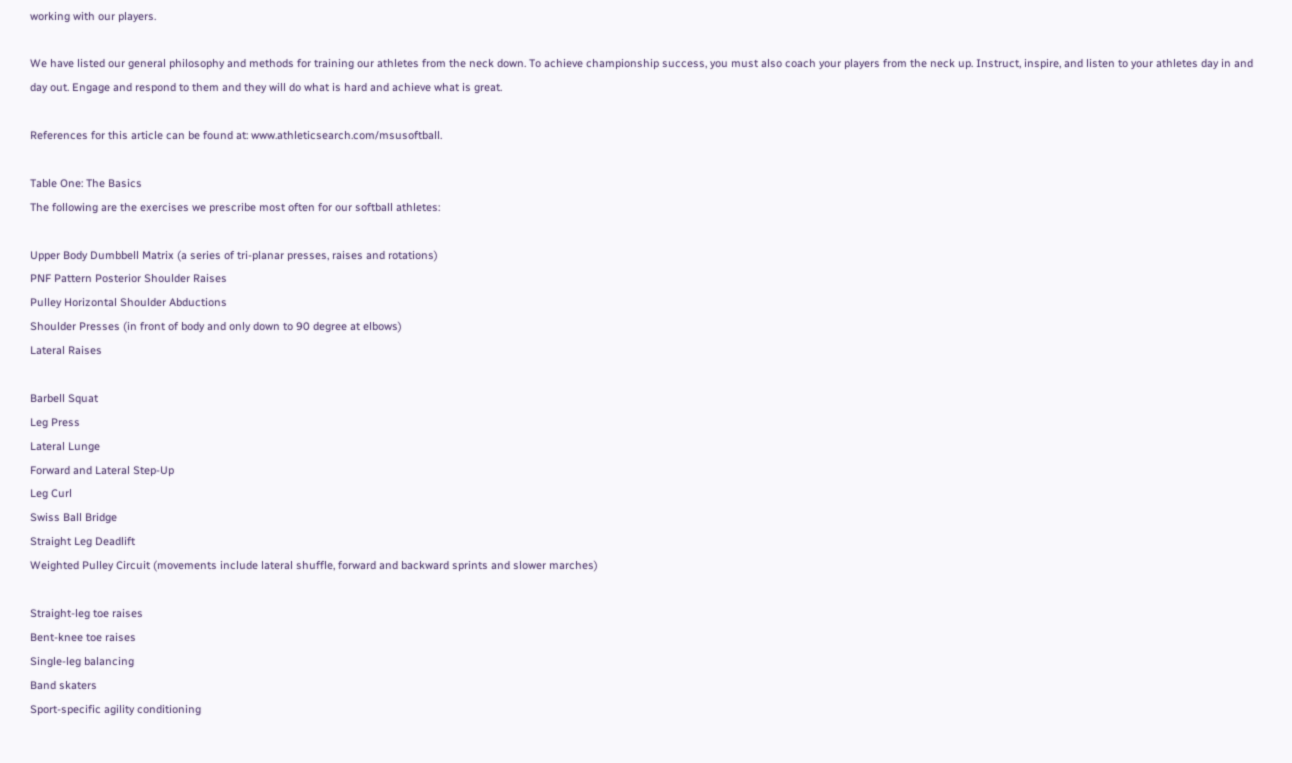working with our players.

We have listed our general philosophy and methods for training our athletes from the neck down. To achieve championship success, you must also coach your players from the neck up. Instruct, inspire, and listen to your athletes day in and day out. Engage and respond to them and they will do what is hard and achieve what is great.

References for this article can be found at: www.athleticsearch.com/msusoftball.

Table One: The Basics
The following are the exercises we prescribe most often for our softball athletes:

Upper Body Dumbbell Matrix (a series of tri-planar presses, raises and rotations)
PNF Pattern Posterior Shoulder Raises
Pulley Horizontal Shoulder Abductions
Shoulder Presses (in front of body and only down to 90 degree at elbows)
Lateral Raises

Barbell Squat
Leg Press
Lateral Lunge
Forward and Lateral Step-Up
Leg Curl
Swiss Ball Bridge
Straight Leg Deadlift
Weighted Pulley Circuit (movements include lateral shuffle, forward and backward sprints and slower marches)

Straight-leg toe raises
Bent-knee toe raises
Single-leg balancing
Band skaters
Sport-specific agility conditioning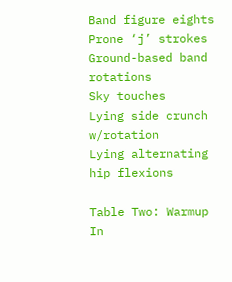Band figure eights
Prone ‘j’ strokes
Ground-based band rotations
Sky touches
Lying side crunch w/rotation
Lying alternating hip flexions

Table Two: Warmup
In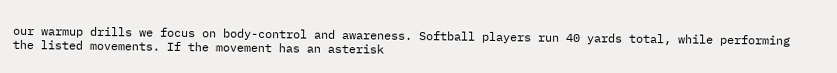our warmup drills we focus on body-control and awareness. Softball players run 40 yards total, while performing the listed movements. If the movement has an asterisk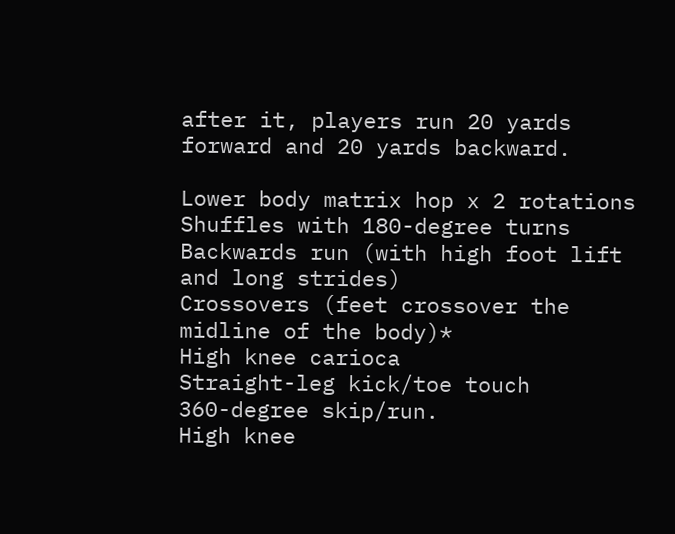after it, players run 20 yards forward and 20 yards backward.

Lower body matrix hop x 2 rotations
Shuffles with 180-degree turns
Backwards run (with high foot lift and long strides)
Crossovers (feet crossover the midline of the body)*
High knee carioca
Straight-leg kick/toe touch
360-degree skip/run.
High knee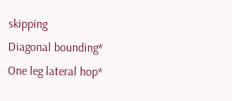skipping
Diagonal bounding*
One leg lateral hop*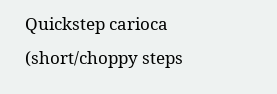Quickstep carioca (short/choppy steps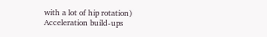with a lot of hip rotation)
Acceleration build-ups